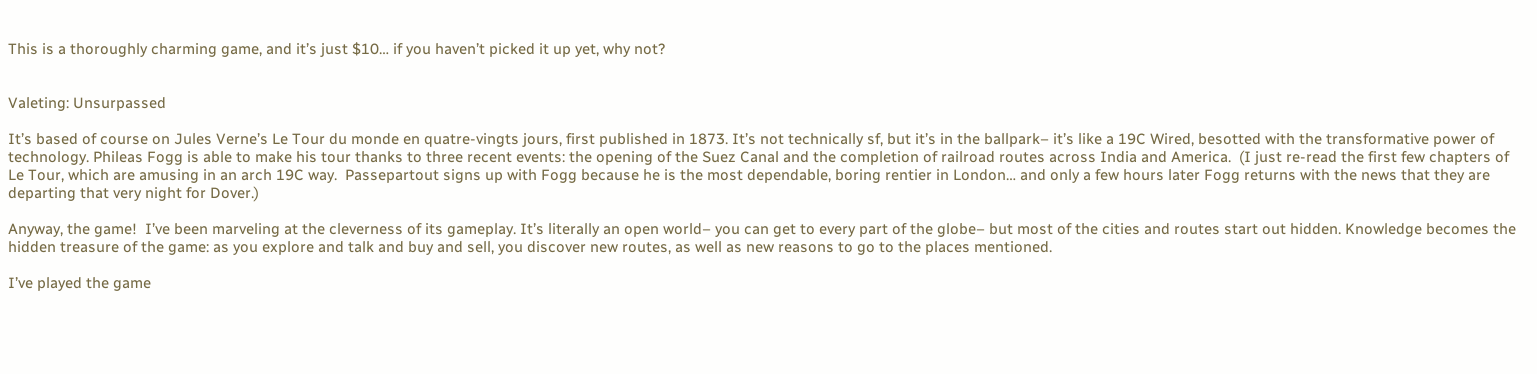This is a thoroughly charming game, and it’s just $10… if you haven’t picked it up yet, why not?


Valeting: Unsurpassed

It’s based of course on Jules Verne’s Le Tour du monde en quatre-vingts jours, first published in 1873. It’s not technically sf, but it’s in the ballpark– it’s like a 19C Wired, besotted with the transformative power of technology. Phileas Fogg is able to make his tour thanks to three recent events: the opening of the Suez Canal and the completion of railroad routes across India and America.  (I just re-read the first few chapters of Le Tour, which are amusing in an arch 19C way.  Passepartout signs up with Fogg because he is the most dependable, boring rentier in London… and only a few hours later Fogg returns with the news that they are departing that very night for Dover.)

Anyway, the game!  I’ve been marveling at the cleverness of its gameplay. It’s literally an open world– you can get to every part of the globe– but most of the cities and routes start out hidden. Knowledge becomes the hidden treasure of the game: as you explore and talk and buy and sell, you discover new routes, as well as new reasons to go to the places mentioned.

I’ve played the game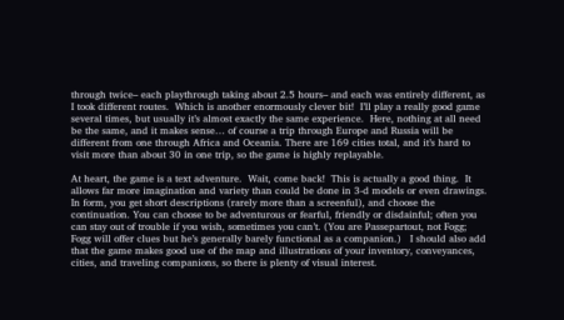through twice– each playthrough taking about 2.5 hours– and each was entirely different, as I took different routes.  Which is another enormously clever bit!  I’ll play a really good game several times, but usually it’s almost exactly the same experience.  Here, nothing at all need be the same, and it makes sense… of course a trip through Europe and Russia will be different from one through Africa and Oceania. There are 169 cities total, and it’s hard to visit more than about 30 in one trip, so the game is highly replayable.

At heart, the game is a text adventure.  Wait, come back!  This is actually a good thing.  It allows far more imagination and variety than could be done in 3-d models or even drawings.  In form, you get short descriptions (rarely more than a screenful), and choose the continuation. You can choose to be adventurous or fearful, friendly or disdainful; often you can stay out of trouble if you wish, sometimes you can’t. (You are Passepartout, not Fogg; Fogg will offer clues but he’s generally barely functional as a companion.)   I should also add that the game makes good use of the map and illustrations of your inventory, conveyances, cities, and traveling companions, so there is plenty of visual interest.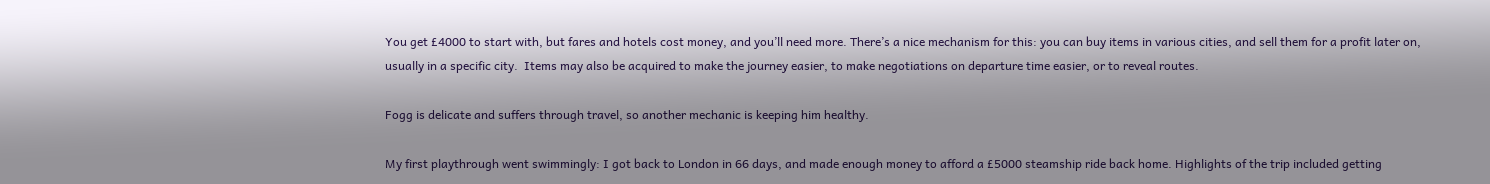You get £4000 to start with, but fares and hotels cost money, and you’ll need more. There’s a nice mechanism for this: you can buy items in various cities, and sell them for a profit later on, usually in a specific city.  Items may also be acquired to make the journey easier, to make negotiations on departure time easier, or to reveal routes.

Fogg is delicate and suffers through travel, so another mechanic is keeping him healthy.

My first playthrough went swimmingly: I got back to London in 66 days, and made enough money to afford a £5000 steamship ride back home. Highlights of the trip included getting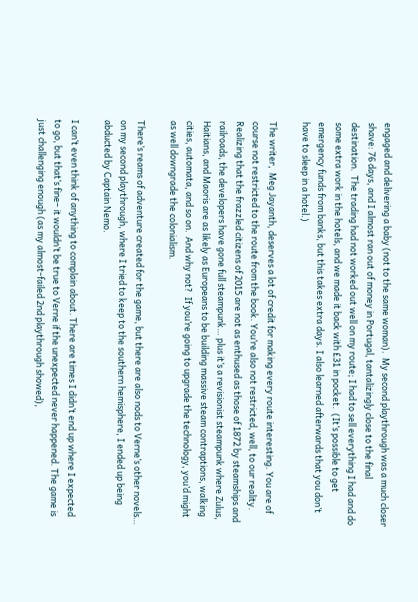engaged and delivering a baby (not to the same woman).  My second playthrough was a much closer shave: 76 days, and I almost ran out of money in Portugal, tantalizingly close to the final destination.  The trading had not worked out well on my route; I had to sell everything I had and do some extra work in the hotels, and we made it back with £31 in pocket.  (It’s possible to get emergency funds from banks, but this takes extra days. I also learned afterwards that you don’t have to sleep in a hotel.)

The writer,  Meg Jayanth, deserves a lot of credit for making every route interesting. You are of course not restricted to the route from the book. You’re also not restricted, well, to our reality. Realizing that the frazzled citizens of 2015 are not as enthused as those of 1872 by steamships and railroads, the developers have gone full steampunk… plus it’s a revisionist steampunk where Zulus, Haitians, and Maoris are as likely as Europeans to be building massive steam contraptions, walking cities, automata, and so on.  And why not?  If you’re going to upgrade the technology, you’d might as well downgrade the colonialism.

There’s reams of adventure created for the game, but there are also nods to Verne’s other novels… on my second playthrough, where I tried to keep to the southern hemisphere, I ended up being abducted by Captain Nemo.

I can’t even think of anything to complain about. There are times I didn’t end up where I expected to go, but that’s fine– it wouldn’t be true to Verne if the unexpected never happened. The game is just challenging enough (as my almost-failed 2nd playthrough showed),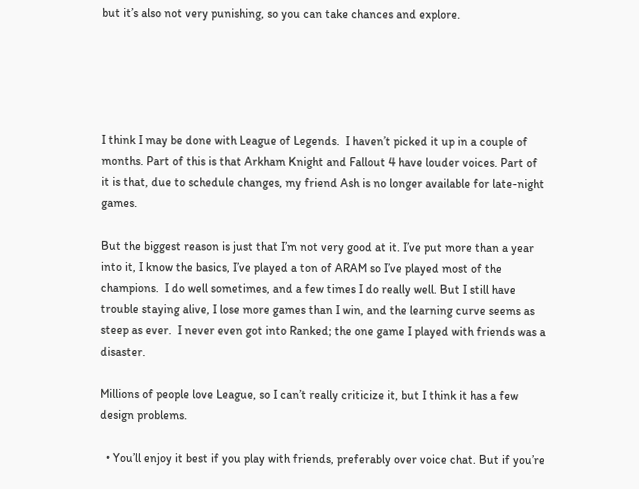but it’s also not very punishing, so you can take chances and explore.





I think I may be done with League of Legends.  I haven’t picked it up in a couple of months. Part of this is that Arkham Knight and Fallout 4 have louder voices. Part of it is that, due to schedule changes, my friend Ash is no longer available for late-night games.

But the biggest reason is just that I’m not very good at it. I’ve put more than a year into it, I know the basics, I’ve played a ton of ARAM so I’ve played most of the champions.  I do well sometimes, and a few times I do really well. But I still have trouble staying alive, I lose more games than I win, and the learning curve seems as steep as ever.  I never even got into Ranked; the one game I played with friends was a disaster.

Millions of people love League, so I can’t really criticize it, but I think it has a few design problems.

  • You’ll enjoy it best if you play with friends, preferably over voice chat. But if you’re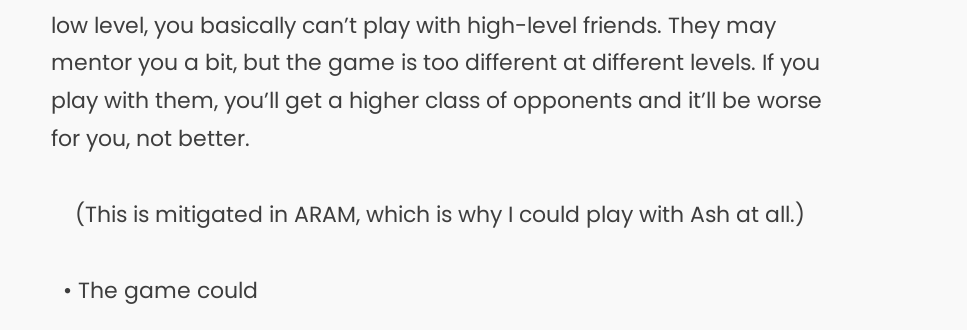low level, you basically can’t play with high-level friends. They may mentor you a bit, but the game is too different at different levels. If you play with them, you’ll get a higher class of opponents and it’ll be worse for you, not better.

    (This is mitigated in ARAM, which is why I could play with Ash at all.)

  • The game could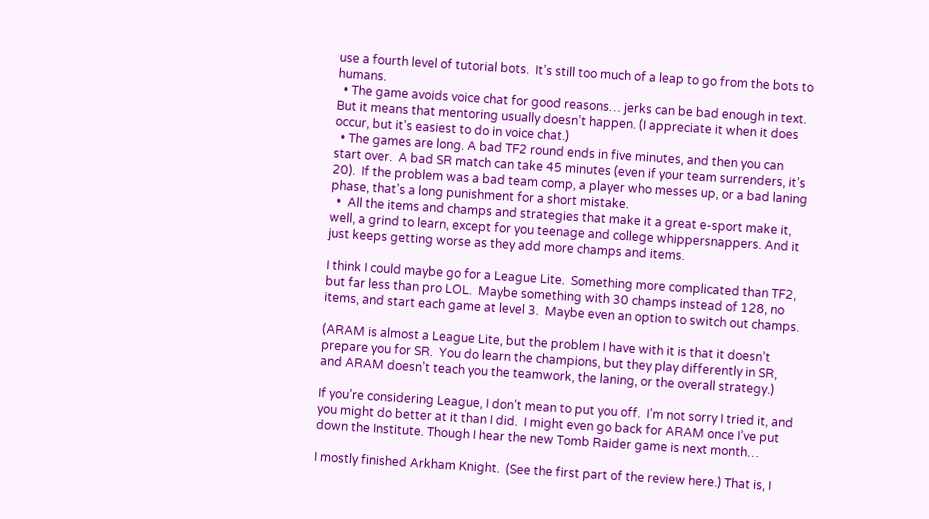use a fourth level of tutorial bots.  It’s still too much of a leap to go from the bots to humans.
  • The game avoids voice chat for good reasons… jerks can be bad enough in text. But it means that mentoring usually doesn’t happen. (I appreciate it when it does occur, but it’s easiest to do in voice chat.)
  • The games are long. A bad TF2 round ends in five minutes, and then you can start over.  A bad SR match can take 45 minutes (even if your team surrenders, it’s 20).  If the problem was a bad team comp, a player who messes up, or a bad laning phase, that’s a long punishment for a short mistake.
  •  All the items and champs and strategies that make it a great e-sport make it, well, a grind to learn, except for you teenage and college whippersnappers. And it just keeps getting worse as they add more champs and items.

I think I could maybe go for a League Lite.  Something more complicated than TF2, but far less than pro LOL.  Maybe something with 30 champs instead of 128, no items, and start each game at level 3.  Maybe even an option to switch out champs.

(ARAM is almost a League Lite, but the problem I have with it is that it doesn’t prepare you for SR.  You do learn the champions, but they play differently in SR, and ARAM doesn’t teach you the teamwork, the laning, or the overall strategy.)

If you’re considering League, I don’t mean to put you off.  I’m not sorry I tried it, and you might do better at it than I did.  I might even go back for ARAM once I’ve put down the Institute. Though I hear the new Tomb Raider game is next month…

I mostly finished Arkham Knight.  (See the first part of the review here.) That is, I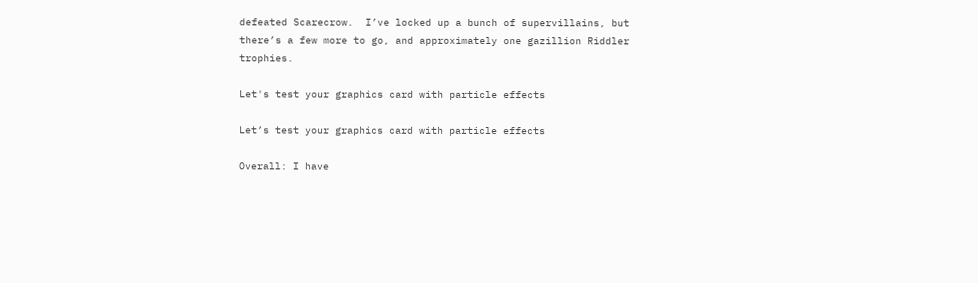defeated Scarecrow.  I’ve locked up a bunch of supervillains, but there’s a few more to go, and approximately one gazillion Riddler trophies.

Let's test your graphics card with particle effects

Let’s test your graphics card with particle effects

Overall: I have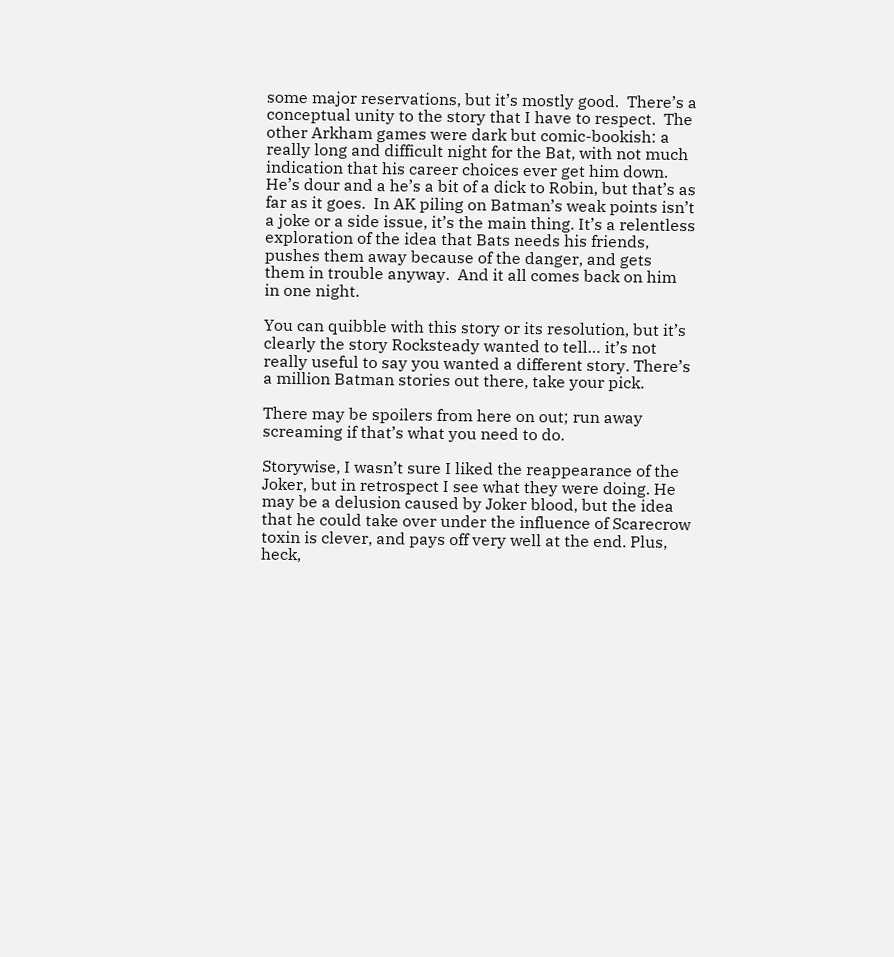some major reservations, but it’s mostly good.  There’s a conceptual unity to the story that I have to respect.  The other Arkham games were dark but comic-bookish: a really long and difficult night for the Bat, with not much indication that his career choices ever get him down.  He’s dour and a he’s a bit of a dick to Robin, but that’s as far as it goes.  In AK piling on Batman’s weak points isn’t a joke or a side issue, it’s the main thing. It’s a relentless exploration of the idea that Bats needs his friends, pushes them away because of the danger, and gets them in trouble anyway.  And it all comes back on him in one night.

You can quibble with this story or its resolution, but it’s clearly the story Rocksteady wanted to tell… it’s not really useful to say you wanted a different story. There’s a million Batman stories out there, take your pick.

There may be spoilers from here on out; run away screaming if that’s what you need to do.

Storywise, I wasn’t sure I liked the reappearance of the Joker, but in retrospect I see what they were doing. He may be a delusion caused by Joker blood, but the idea that he could take over under the influence of Scarecrow toxin is clever, and pays off very well at the end. Plus, heck,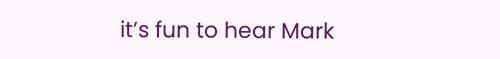it’s fun to hear Mark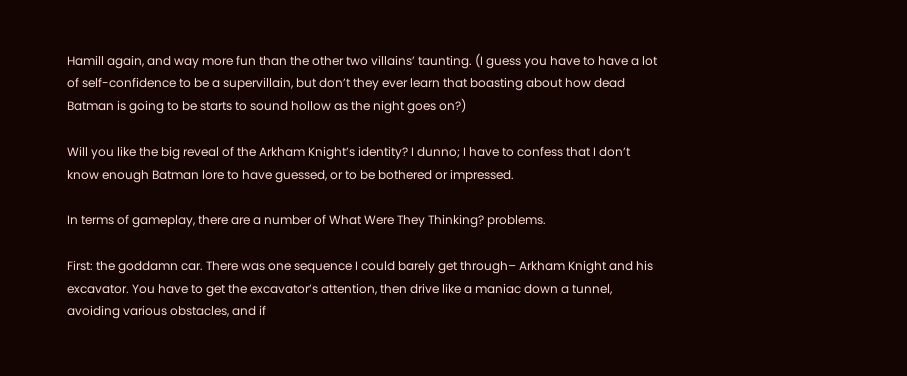Hamill again, and way more fun than the other two villains’ taunting. (I guess you have to have a lot of self-confidence to be a supervillain, but don’t they ever learn that boasting about how dead Batman is going to be starts to sound hollow as the night goes on?)

Will you like the big reveal of the Arkham Knight’s identity? I dunno; I have to confess that I don’t know enough Batman lore to have guessed, or to be bothered or impressed.

In terms of gameplay, there are a number of What Were They Thinking? problems.

First: the goddamn car. There was one sequence I could barely get through– Arkham Knight and his excavator. You have to get the excavator’s attention, then drive like a maniac down a tunnel, avoiding various obstacles, and if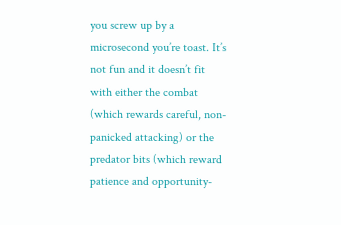you screw up by a microsecond you’re toast. It’s not fun and it doesn’t fit with either the combat (which rewards careful, non-panicked attacking) or the predator bits (which reward patience and opportunity-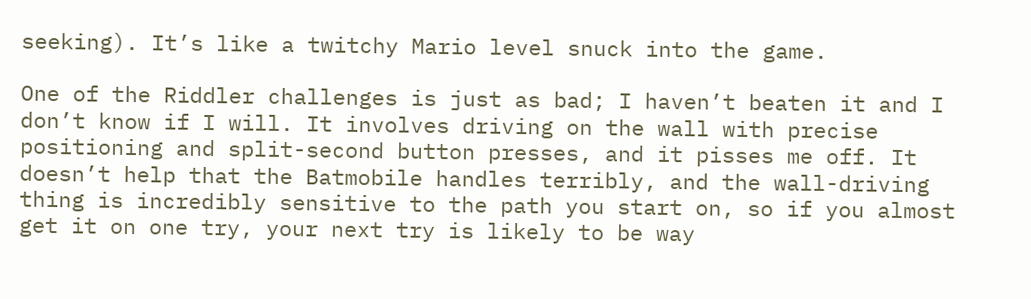seeking). It’s like a twitchy Mario level snuck into the game.

One of the Riddler challenges is just as bad; I haven’t beaten it and I don’t know if I will. It involves driving on the wall with precise positioning and split-second button presses, and it pisses me off. It doesn’t help that the Batmobile handles terribly, and the wall-driving thing is incredibly sensitive to the path you start on, so if you almost get it on one try, your next try is likely to be way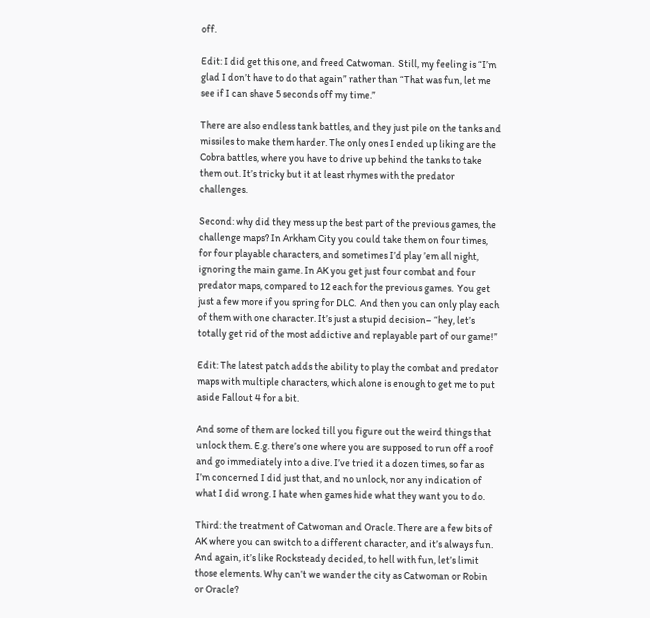off.

Edit: I did get this one, and freed Catwoman.  Still, my feeling is “I’m glad I don’t have to do that again” rather than “That was fun, let me see if I can shave 5 seconds off my time.”

There are also endless tank battles, and they just pile on the tanks and missiles to make them harder. The only ones I ended up liking are the Cobra battles, where you have to drive up behind the tanks to take them out. It’s tricky but it at least rhymes with the predator challenges.

Second: why did they mess up the best part of the previous games, the challenge maps? In Arkham City you could take them on four times, for four playable characters, and sometimes I’d play ’em all night, ignoring the main game. In AK you get just four combat and four predator maps, compared to 12 each for the previous games.  You get just a few more if you spring for DLC.  And then you can only play each of them with one character. It’s just a stupid decision– “hey, let’s totally get rid of the most addictive and replayable part of our game!”

Edit: The latest patch adds the ability to play the combat and predator maps with multiple characters, which alone is enough to get me to put aside Fallout 4 for a bit.

And some of them are locked till you figure out the weird things that unlock them. E.g. there’s one where you are supposed to run off a roof and go immediately into a dive. I’ve tried it a dozen times, so far as I’m concerned I did just that, and no unlock, nor any indication of what I did wrong. I hate when games hide what they want you to do.

Third: the treatment of Catwoman and Oracle. There are a few bits of AK where you can switch to a different character, and it’s always fun. And again, it’s like Rocksteady decided, to hell with fun, let’s limit those elements. Why can’t we wander the city as Catwoman or Robin or Oracle?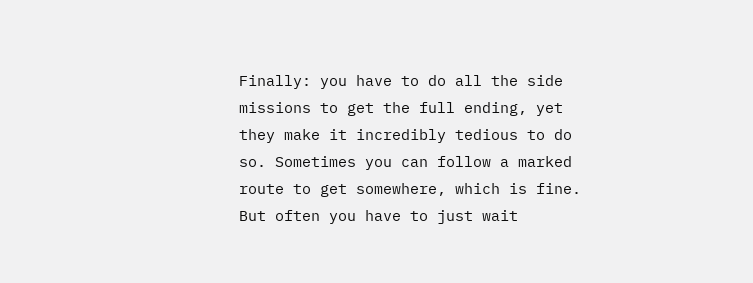Finally: you have to do all the side missions to get the full ending, yet they make it incredibly tedious to do so. Sometimes you can follow a marked route to get somewhere, which is fine. But often you have to just wait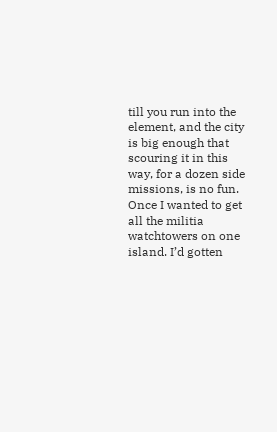till you run into the element, and the city is big enough that scouring it in this way, for a dozen side missions, is no fun. Once I wanted to get all the militia watchtowers on one island. I’d gotten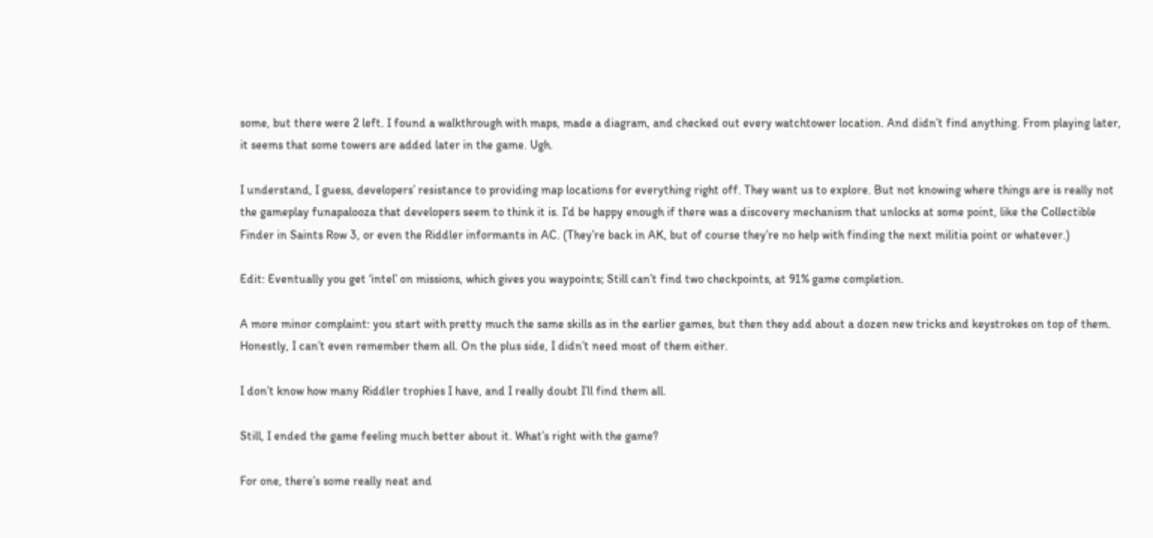some, but there were 2 left. I found a walkthrough with maps, made a diagram, and checked out every watchtower location. And didn’t find anything. From playing later, it seems that some towers are added later in the game. Ugh.

I understand, I guess, developers’ resistance to providing map locations for everything right off. They want us to explore. But not knowing where things are is really not the gameplay funapalooza that developers seem to think it is. I’d be happy enough if there was a discovery mechanism that unlocks at some point, like the Collectible Finder in Saints Row 3, or even the Riddler informants in AC. (They’re back in AK, but of course they’re no help with finding the next militia point or whatever.)

Edit: Eventually you get ‘intel’ on missions, which gives you waypoints; Still can’t find two checkpoints, at 91% game completion.

A more minor complaint: you start with pretty much the same skills as in the earlier games, but then they add about a dozen new tricks and keystrokes on top of them. Honestly, I can’t even remember them all. On the plus side, I didn’t need most of them either.

I don’t know how many Riddler trophies I have, and I really doubt I’ll find them all.

Still, I ended the game feeling much better about it. What’s right with the game?

For one, there’s some really neat and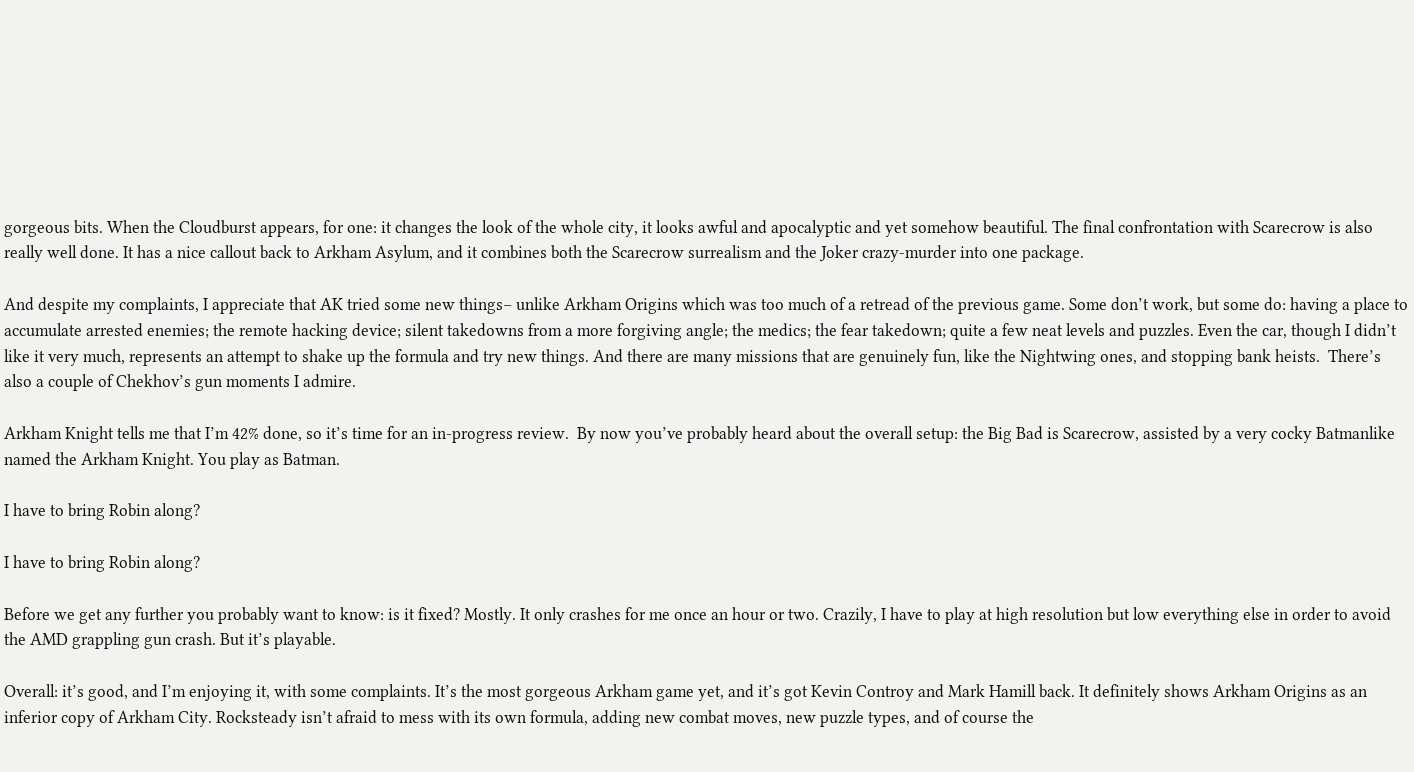gorgeous bits. When the Cloudburst appears, for one: it changes the look of the whole city, it looks awful and apocalyptic and yet somehow beautiful. The final confrontation with Scarecrow is also really well done. It has a nice callout back to Arkham Asylum, and it combines both the Scarecrow surrealism and the Joker crazy-murder into one package.

And despite my complaints, I appreciate that AK tried some new things– unlike Arkham Origins which was too much of a retread of the previous game. Some don’t work, but some do: having a place to accumulate arrested enemies; the remote hacking device; silent takedowns from a more forgiving angle; the medics; the fear takedown; quite a few neat levels and puzzles. Even the car, though I didn’t like it very much, represents an attempt to shake up the formula and try new things. And there are many missions that are genuinely fun, like the Nightwing ones, and stopping bank heists.  There’s also a couple of Chekhov’s gun moments I admire.

Arkham Knight tells me that I’m 42% done, so it’s time for an in-progress review.  By now you’ve probably heard about the overall setup: the Big Bad is Scarecrow, assisted by a very cocky Batmanlike named the Arkham Knight. You play as Batman.

I have to bring Robin along?

I have to bring Robin along?

Before we get any further you probably want to know: is it fixed? Mostly. It only crashes for me once an hour or two. Crazily, I have to play at high resolution but low everything else in order to avoid the AMD grappling gun crash. But it’s playable.

Overall: it’s good, and I’m enjoying it, with some complaints. It’s the most gorgeous Arkham game yet, and it’s got Kevin Controy and Mark Hamill back. It definitely shows Arkham Origins as an inferior copy of Arkham City. Rocksteady isn’t afraid to mess with its own formula, adding new combat moves, new puzzle types, and of course the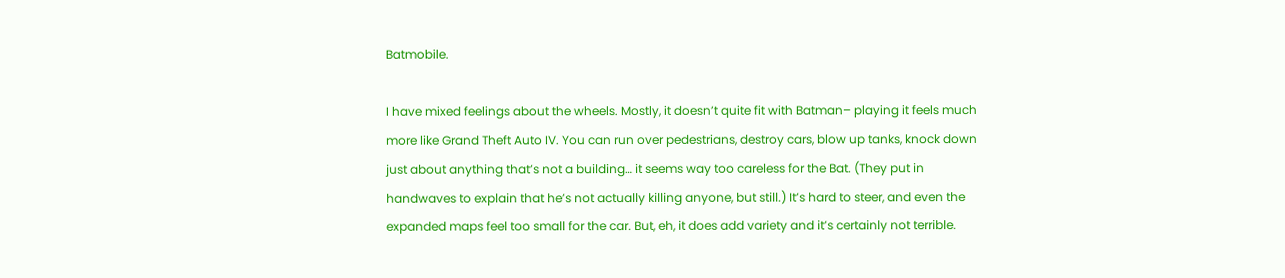Batmobile.

I have mixed feelings about the wheels. Mostly, it doesn’t quite fit with Batman– playing it feels much more like Grand Theft Auto IV. You can run over pedestrians, destroy cars, blow up tanks, knock down just about anything that’s not a building… it seems way too careless for the Bat. (They put in handwaves to explain that he’s not actually killing anyone, but still.) It’s hard to steer, and even the expanded maps feel too small for the car. But, eh, it does add variety and it’s certainly not terrible.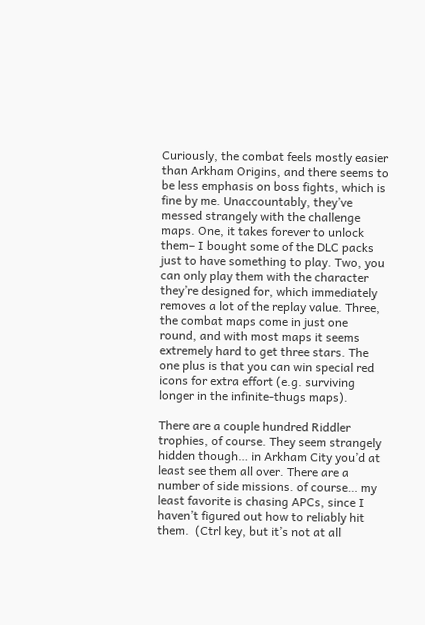Curiously, the combat feels mostly easier than Arkham Origins, and there seems to be less emphasis on boss fights, which is fine by me. Unaccountably, they’ve messed strangely with the challenge maps. One, it takes forever to unlock them– I bought some of the DLC packs just to have something to play. Two, you can only play them with the character they’re designed for, which immediately removes a lot of the replay value. Three, the combat maps come in just one round, and with most maps it seems extremely hard to get three stars. The one plus is that you can win special red icons for extra effort (e.g. surviving longer in the infinite-thugs maps).

There are a couple hundred Riddler trophies, of course. They seem strangely hidden though… in Arkham City you’d at least see them all over. There are a number of side missions. of course… my least favorite is chasing APCs, since I haven’t figured out how to reliably hit them.  (Ctrl key, but it’s not at all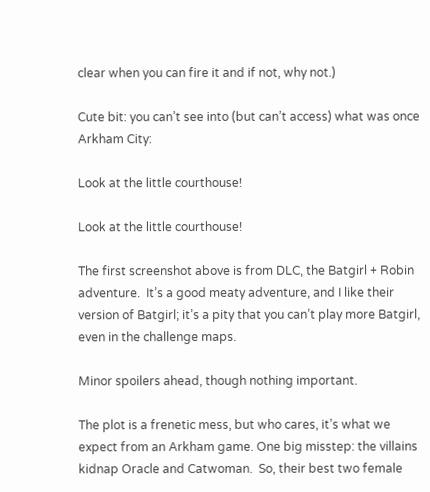clear when you can fire it and if not, why not.)

Cute bit: you can’t see into (but can’t access) what was once Arkham City:

Look at the little courthouse!

Look at the little courthouse!

The first screenshot above is from DLC, the Batgirl + Robin adventure.  It’s a good meaty adventure, and I like their version of Batgirl; it’s a pity that you can’t play more Batgirl, even in the challenge maps.

Minor spoilers ahead, though nothing important.

The plot is a frenetic mess, but who cares, it’s what we expect from an Arkham game. One big misstep: the villains kidnap Oracle and Catwoman.  So, their best two female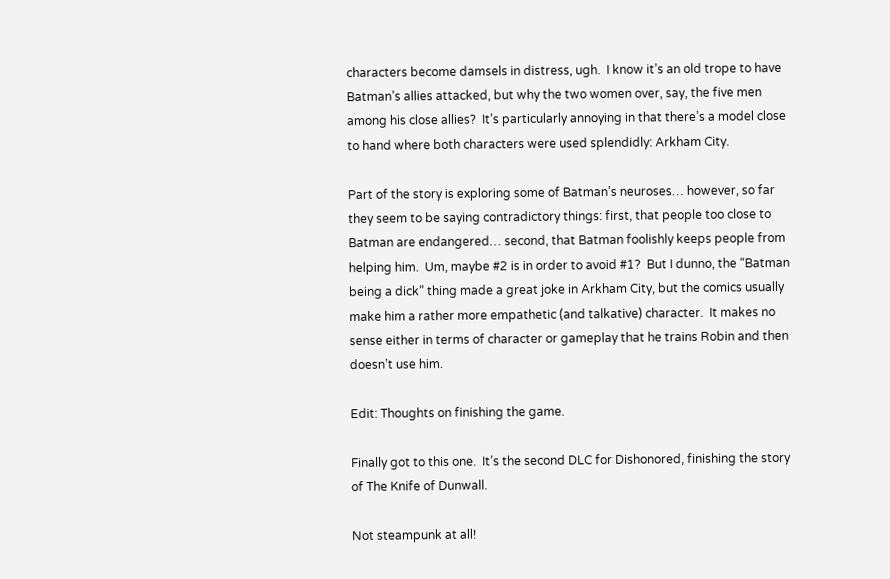characters become damsels in distress, ugh.  I know it’s an old trope to have Batman’s allies attacked, but why the two women over, say, the five men among his close allies?  It’s particularly annoying in that there’s a model close to hand where both characters were used splendidly: Arkham City.

Part of the story is exploring some of Batman’s neuroses… however, so far they seem to be saying contradictory things: first, that people too close to Batman are endangered… second, that Batman foolishly keeps people from helping him.  Um, maybe #2 is in order to avoid #1?  But I dunno, the “Batman being a dick” thing made a great joke in Arkham City, but the comics usually make him a rather more empathetic (and talkative) character.  It makes no sense either in terms of character or gameplay that he trains Robin and then doesn’t use him.

Edit: Thoughts on finishing the game.

Finally got to this one.  It’s the second DLC for Dishonored, finishing the story of The Knife of Dunwall.

Not steampunk at all!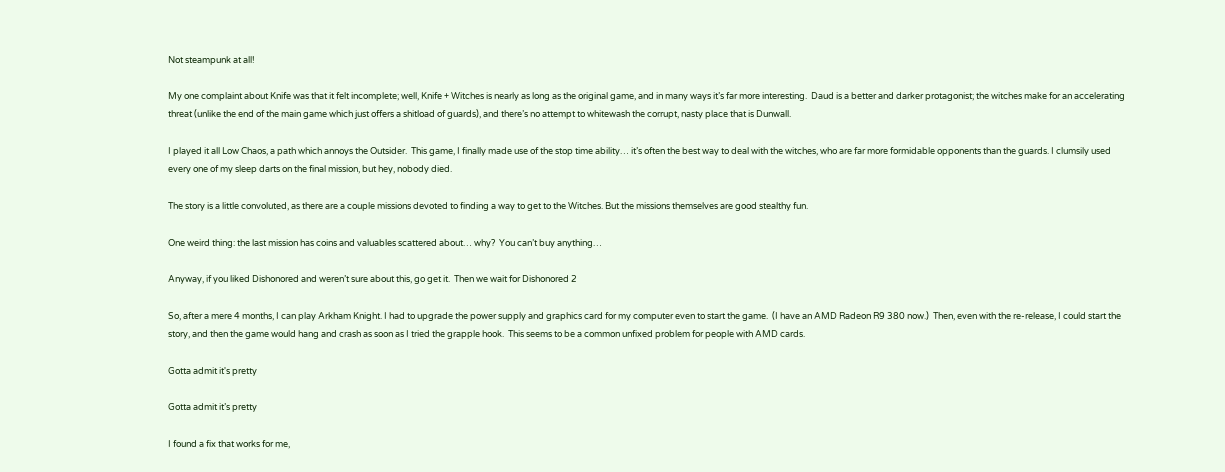Not steampunk at all!

My one complaint about Knife was that it felt incomplete; well, Knife + Witches is nearly as long as the original game, and in many ways it’s far more interesting.  Daud is a better and darker protagonist; the witches make for an accelerating threat (unlike the end of the main game which just offers a shitload of guards), and there’s no attempt to whitewash the corrupt, nasty place that is Dunwall.

I played it all Low Chaos, a path which annoys the Outsider.  This game, I finally made use of the stop time ability… it’s often the best way to deal with the witches, who are far more formidable opponents than the guards. I clumsily used every one of my sleep darts on the final mission, but hey, nobody died.

The story is a little convoluted, as there are a couple missions devoted to finding a way to get to the Witches. But the missions themselves are good stealthy fun.

One weird thing: the last mission has coins and valuables scattered about… why?  You can’t buy anything…

Anyway, if you liked Dishonored and weren’t sure about this, go get it.  Then we wait for Dishonored 2

So, after a mere 4 months, I can play Arkham Knight. I had to upgrade the power supply and graphics card for my computer even to start the game.  (I have an AMD Radeon R9 380 now.)  Then, even with the re-release, I could start the story, and then the game would hang and crash as soon as I tried the grapple hook.  This seems to be a common unfixed problem for people with AMD cards.

Gotta admit it's pretty

Gotta admit it’s pretty

I found a fix that works for me,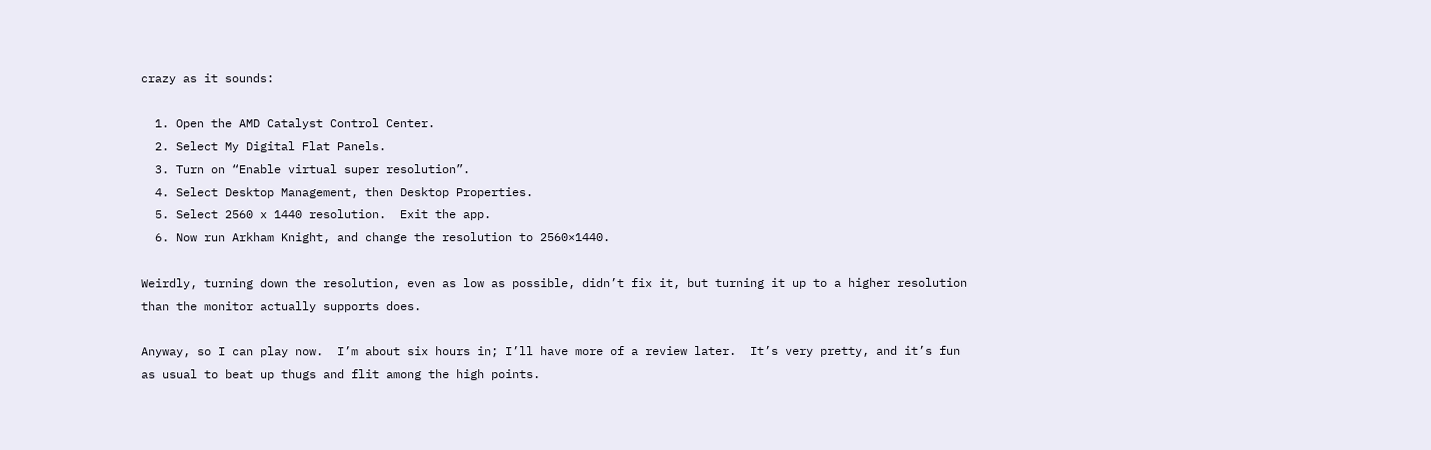crazy as it sounds:

  1. Open the AMD Catalyst Control Center.
  2. Select My Digital Flat Panels.
  3. Turn on “Enable virtual super resolution”.
  4. Select Desktop Management, then Desktop Properties.
  5. Select 2560 x 1440 resolution.  Exit the app.
  6. Now run Arkham Knight, and change the resolution to 2560×1440.

Weirdly, turning down the resolution, even as low as possible, didn’t fix it, but turning it up to a higher resolution than the monitor actually supports does.

Anyway, so I can play now.  I’m about six hours in; I’ll have more of a review later.  It’s very pretty, and it’s fun as usual to beat up thugs and flit among the high points.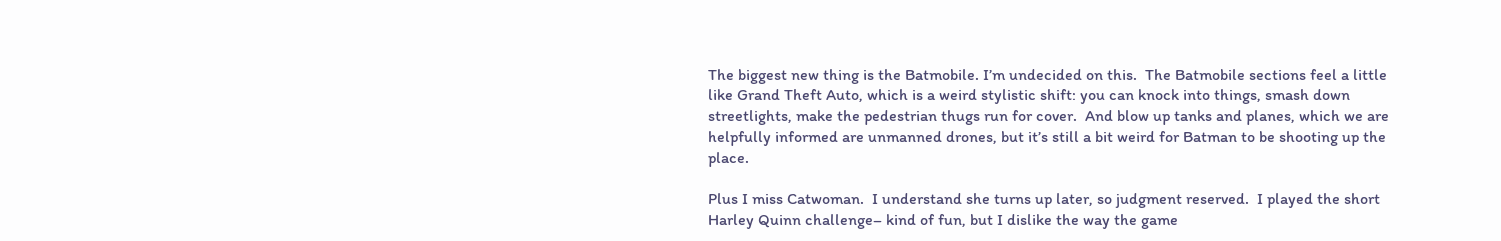The biggest new thing is the Batmobile. I’m undecided on this.  The Batmobile sections feel a little like Grand Theft Auto, which is a weird stylistic shift: you can knock into things, smash down streetlights, make the pedestrian thugs run for cover.  And blow up tanks and planes, which we are helpfully informed are unmanned drones, but it’s still a bit weird for Batman to be shooting up the place.

Plus I miss Catwoman.  I understand she turns up later, so judgment reserved.  I played the short Harley Quinn challenge– kind of fun, but I dislike the way the game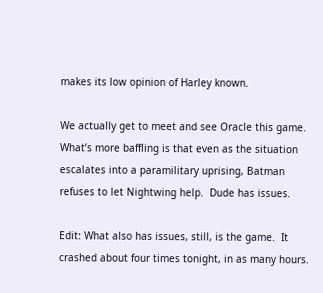makes its low opinion of Harley known.

We actually get to meet and see Oracle this game.  What’s more baffling is that even as the situation escalates into a paramilitary uprising, Batman refuses to let Nightwing help.  Dude has issues.

Edit: What also has issues, still, is the game.  It crashed about four times tonight, in as many hours.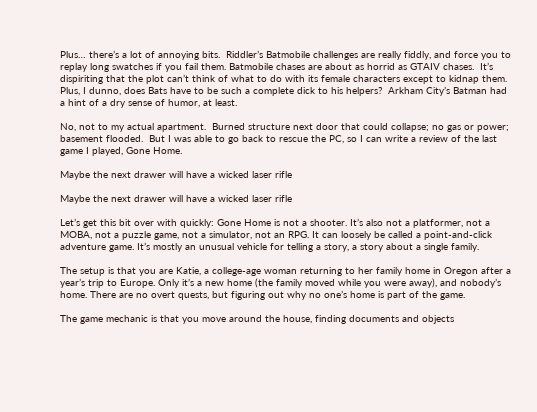Plus… there’s a lot of annoying bits.  Riddler’s Batmobile challenges are really fiddly, and force you to replay long swatches if you fail them. Batmobile chases are about as horrid as GTAIV chases.  It’s dispiriting that the plot can’t think of what to do with its female characters except to kidnap them. Plus, I dunno, does Bats have to be such a complete dick to his helpers?  Arkham City’s Batman had a hint of a dry sense of humor, at least.

No, not to my actual apartment.  Burned structure next door that could collapse; no gas or power; basement flooded.  But I was able to go back to rescue the PC, so I can write a review of the last game I played, Gone Home.

Maybe the next drawer will have a wicked laser rifle

Maybe the next drawer will have a wicked laser rifle

Let’s get this bit over with quickly: Gone Home is not a shooter. It’s also not a platformer, not a MOBA, not a puzzle game, not a simulator, not an RPG. It can loosely be called a point-and-click adventure game. It’s mostly an unusual vehicle for telling a story, a story about a single family.

The setup is that you are Katie, a college-age woman returning to her family home in Oregon after a year’s trip to Europe. Only it’s a new home (the family moved while you were away), and nobody’s home. There are no overt quests, but figuring out why no one’s home is part of the game.

The game mechanic is that you move around the house, finding documents and objects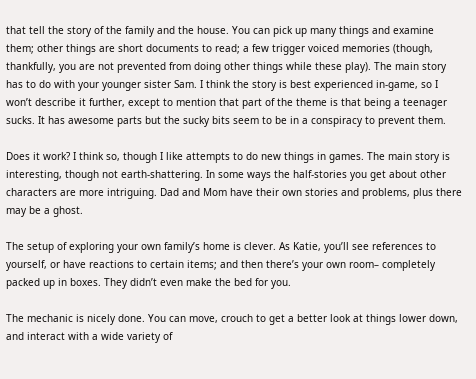that tell the story of the family and the house. You can pick up many things and examine them; other things are short documents to read; a few trigger voiced memories (though, thankfully, you are not prevented from doing other things while these play). The main story has to do with your younger sister Sam. I think the story is best experienced in-game, so I won’t describe it further, except to mention that part of the theme is that being a teenager sucks. It has awesome parts but the sucky bits seem to be in a conspiracy to prevent them.

Does it work? I think so, though I like attempts to do new things in games. The main story is interesting, though not earth-shattering. In some ways the half-stories you get about other characters are more intriguing. Dad and Mom have their own stories and problems, plus there may be a ghost.

The setup of exploring your own family’s home is clever. As Katie, you’ll see references to yourself, or have reactions to certain items; and then there’s your own room– completely packed up in boxes. They didn’t even make the bed for you.

The mechanic is nicely done. You can move, crouch to get a better look at things lower down, and interact with a wide variety of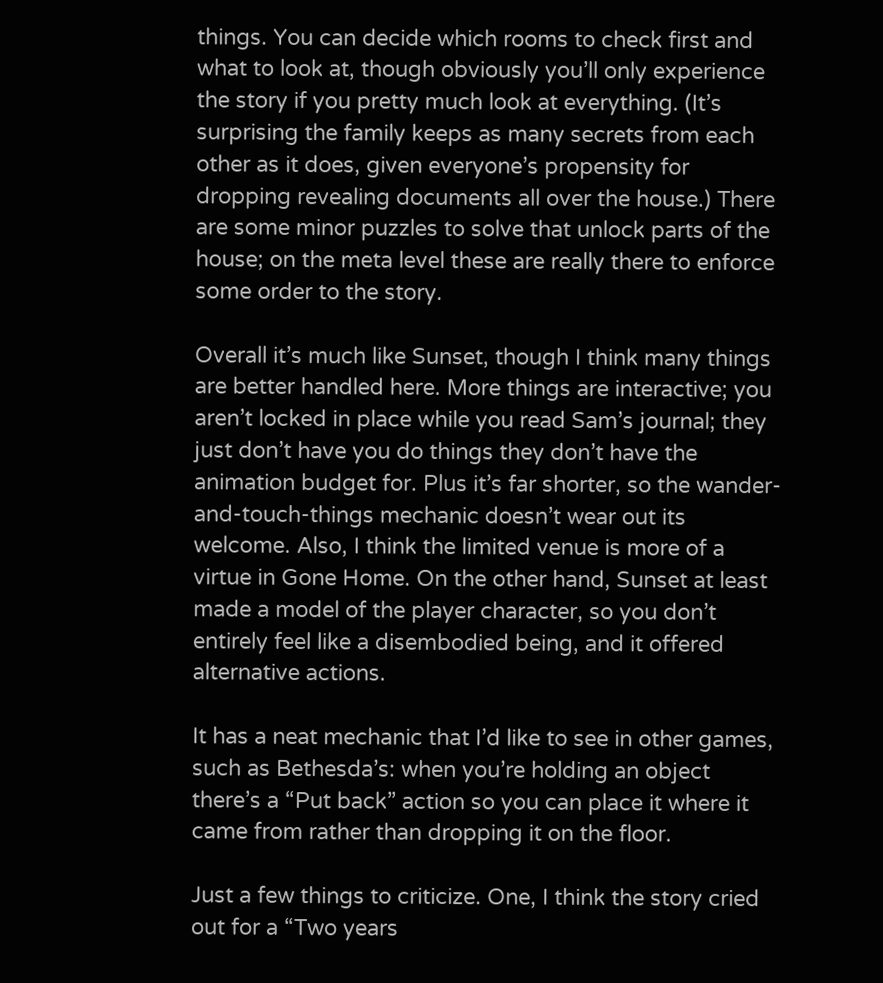things. You can decide which rooms to check first and what to look at, though obviously you’ll only experience the story if you pretty much look at everything. (It’s surprising the family keeps as many secrets from each other as it does, given everyone’s propensity for dropping revealing documents all over the house.) There are some minor puzzles to solve that unlock parts of the house; on the meta level these are really there to enforce some order to the story.

Overall it’s much like Sunset, though I think many things are better handled here. More things are interactive; you aren’t locked in place while you read Sam’s journal; they just don’t have you do things they don’t have the animation budget for. Plus it’s far shorter, so the wander-and-touch-things mechanic doesn’t wear out its welcome. Also, I think the limited venue is more of a virtue in Gone Home. On the other hand, Sunset at least made a model of the player character, so you don’t entirely feel like a disembodied being, and it offered alternative actions.

It has a neat mechanic that I’d like to see in other games, such as Bethesda’s: when you’re holding an object there’s a “Put back” action so you can place it where it came from rather than dropping it on the floor.

Just a few things to criticize. One, I think the story cried out for a “Two years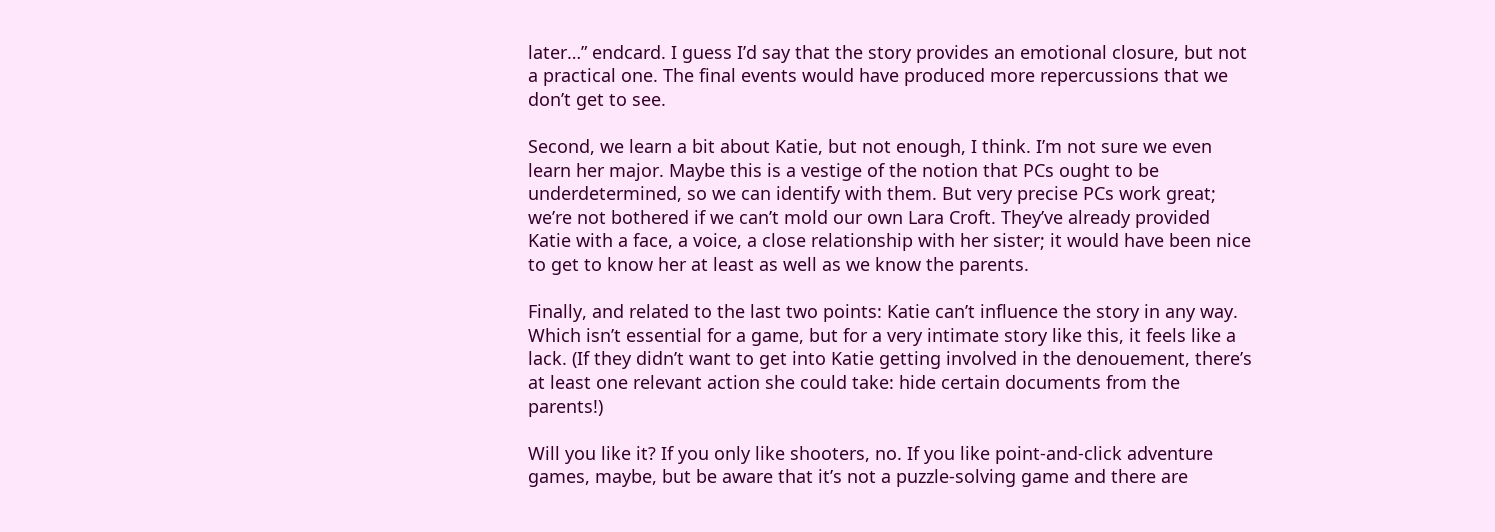later…” endcard. I guess I’d say that the story provides an emotional closure, but not a practical one. The final events would have produced more repercussions that we don’t get to see.

Second, we learn a bit about Katie, but not enough, I think. I’m not sure we even learn her major. Maybe this is a vestige of the notion that PCs ought to be underdetermined, so we can identify with them. But very precise PCs work great; we’re not bothered if we can’t mold our own Lara Croft. They’ve already provided Katie with a face, a voice, a close relationship with her sister; it would have been nice to get to know her at least as well as we know the parents.

Finally, and related to the last two points: Katie can’t influence the story in any way. Which isn’t essential for a game, but for a very intimate story like this, it feels like a lack. (If they didn’t want to get into Katie getting involved in the denouement, there’s at least one relevant action she could take: hide certain documents from the parents!)

Will you like it? If you only like shooters, no. If you like point-and-click adventure games, maybe, but be aware that it’s not a puzzle-solving game and there are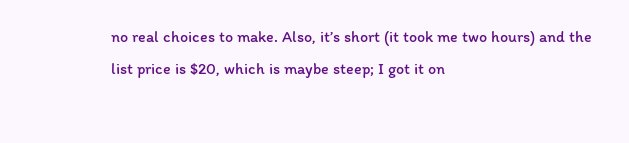no real choices to make. Also, it’s short (it took me two hours) and the list price is $20, which is maybe steep; I got it on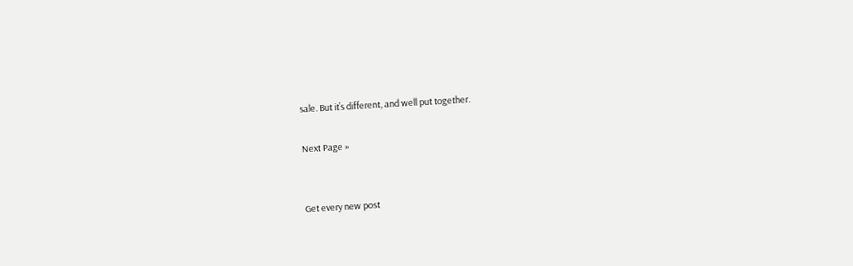sale. But it’s different, and well put together.

Next Page »


Get every new post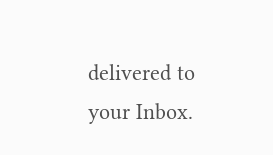delivered to your Inbox.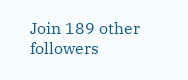Join 189 other followers